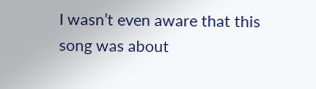I wasn’t even aware that this song was about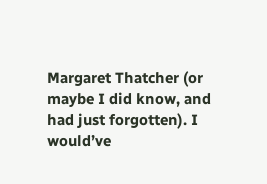Margaret Thatcher (or maybe I did know, and had just forgotten). I would’ve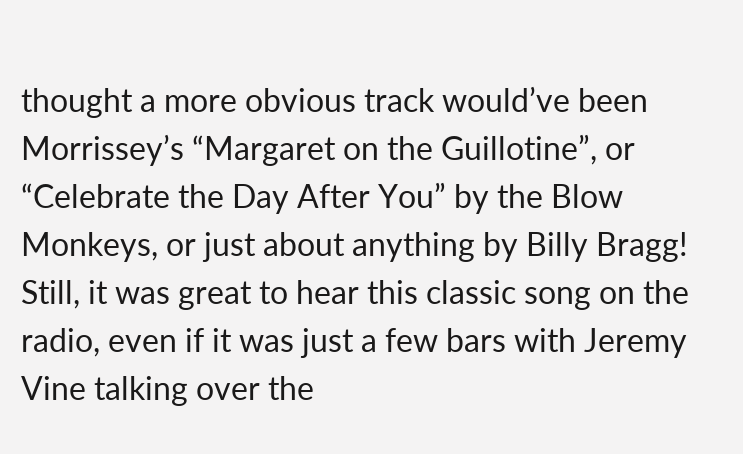thought a more obvious track would’ve been Morrissey’s “Margaret on the Guillotine”, or “Celebrate the Day After You” by the Blow Monkeys, or just about anything by Billy Bragg! Still, it was great to hear this classic song on the radio, even if it was just a few bars with Jeremy Vine talking over the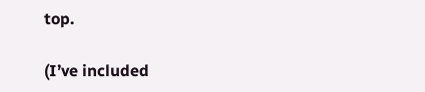top.

(I’ve included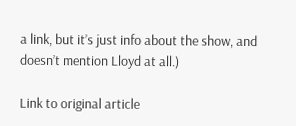a link, but it’s just info about the show, and doesn’t mention Lloyd at all.)

Link to original article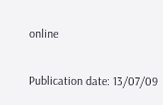online

Publication date: 13/07/09